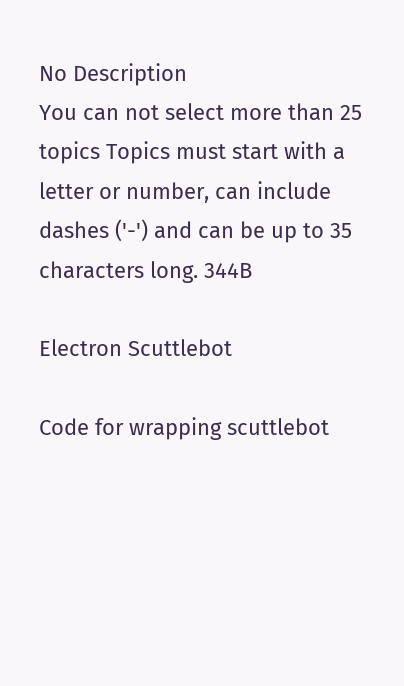No Description
You can not select more than 25 topics Topics must start with a letter or number, can include dashes ('-') and can be up to 35 characters long. 344B

Electron Scuttlebot

Code for wrapping scuttlebot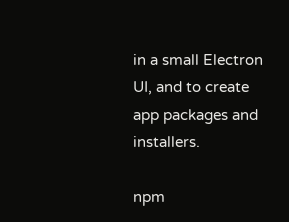in a small Electron UI, and to create app packages and installers.

npm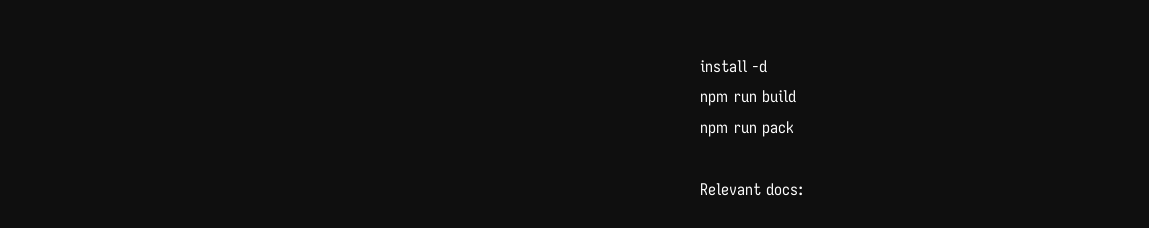install -d
npm run build
npm run pack

Relevant docs: